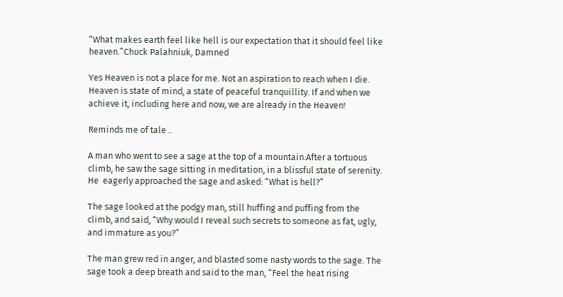“What makes earth feel like hell is our expectation that it should feel like heaven.”Chuck Palahniuk, Damned

Yes Heaven is not a place for me. Not an aspiration to reach when I die. Heaven is state of mind, a state of peaceful tranquillity. If and when we achieve it, including here and now, we are already in the Heaven!

Reminds me of tale ..

A man who went to see a sage at the top of a mountain.After a tortuous climb, he saw the sage sitting in meditation, in a blissful state of serenity. He  eagerly approached the sage and asked: “What is hell?”

The sage looked at the podgy man, still huffing and puffing from the climb, and said, “Why would I reveal such secrets to someone as fat, ugly, and immature as you?”

The man grew red in anger, and blasted some nasty words to the sage. The sage took a deep breath and said to the man, “Feel the heat rising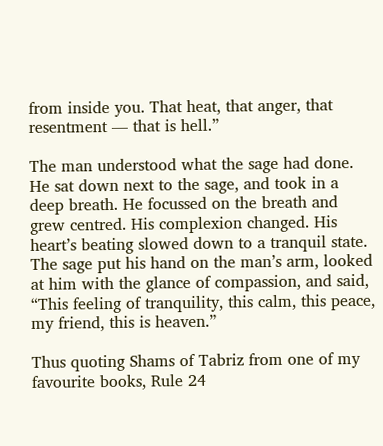from inside you. That heat, that anger, that resentment — that is hell.”

The man understood what the sage had done. He sat down next to the sage, and took in a deep breath. He focussed on the breath and grew centred. His complexion changed. His heart’s beating slowed down to a tranquil state. The sage put his hand on the man’s arm, looked at him with the glance of compassion, and said, “This feeling of tranquility, this calm, this peace, my friend, this is heaven.”

Thus quoting Shams of Tabriz from one of my favourite books, Rule 24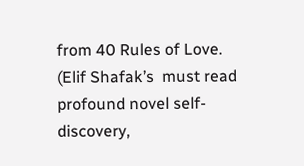from 40 Rules of Love. (Elif Shafak’s  must read profound novel self-discovery,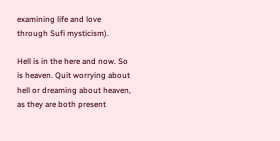examining life and love through Sufi mysticism).

Hell is in the here and now. So is heaven. Quit worrying about hell or dreaming about heaven, as they are both present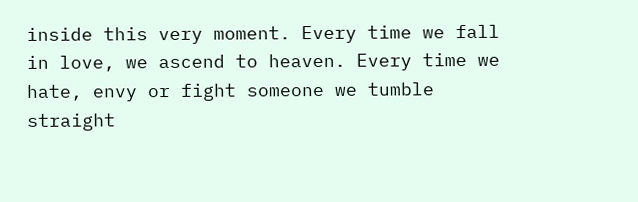inside this very moment. Every time we fall in love, we ascend to heaven. Every time we hate, envy or fight someone we tumble straight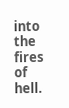into the fires of hell.